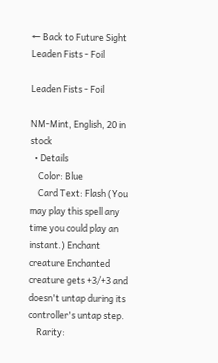← Back to Future Sight
Leaden Fists - Foil

Leaden Fists - Foil

NM-Mint, English, 20 in stock
  • Details
    Color: Blue
    Card Text: Flash (You may play this spell any time you could play an instant.) Enchant creature Enchanted creature gets +3/+3 and doesn't untap during its controller's untap step.
    Rarity: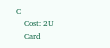C
    Cost: 2U
    Card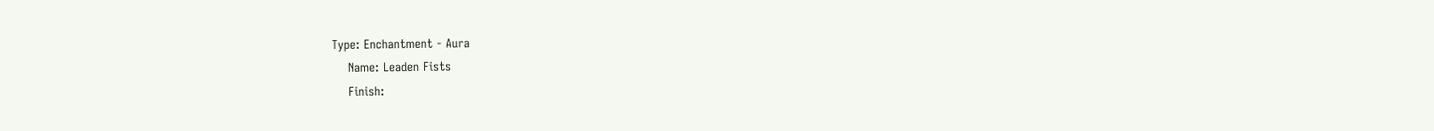Type: Enchantment - Aura
    Name: Leaden Fists
    Finish: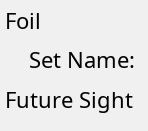Foil
    Set Name: Future Sight